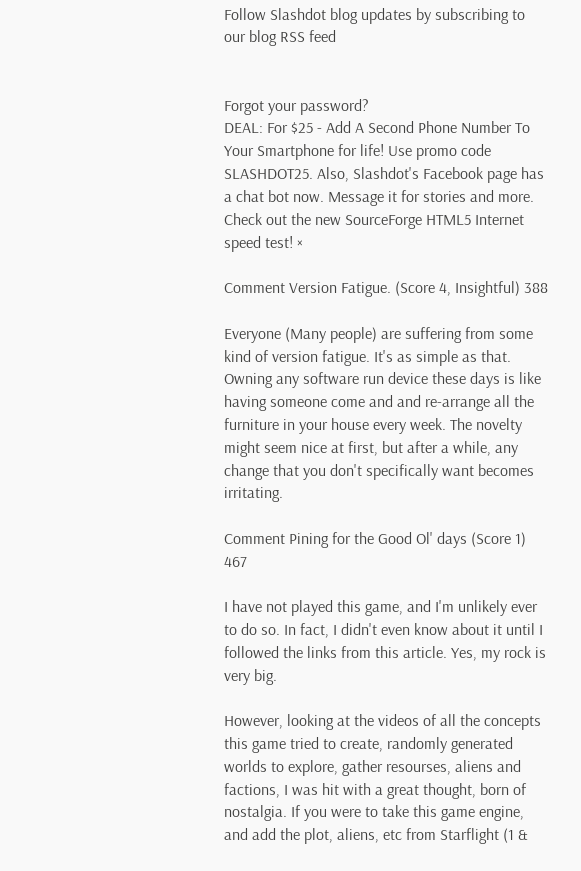Follow Slashdot blog updates by subscribing to our blog RSS feed


Forgot your password?
DEAL: For $25 - Add A Second Phone Number To Your Smartphone for life! Use promo code SLASHDOT25. Also, Slashdot's Facebook page has a chat bot now. Message it for stories and more. Check out the new SourceForge HTML5 Internet speed test! ×

Comment Version Fatigue. (Score 4, Insightful) 388

Everyone (Many people) are suffering from some kind of version fatigue. It's as simple as that. Owning any software run device these days is like having someone come and and re-arrange all the furniture in your house every week. The novelty might seem nice at first, but after a while, any change that you don't specifically want becomes irritating.

Comment Pining for the Good Ol' days (Score 1) 467

I have not played this game, and I'm unlikely ever to do so. In fact, I didn't even know about it until I followed the links from this article. Yes, my rock is very big.

However, looking at the videos of all the concepts this game tried to create, randomly generated worlds to explore, gather resourses, aliens and factions, I was hit with a great thought, born of nostalgia. If you were to take this game engine, and add the plot, aliens, etc from Starflight (1 &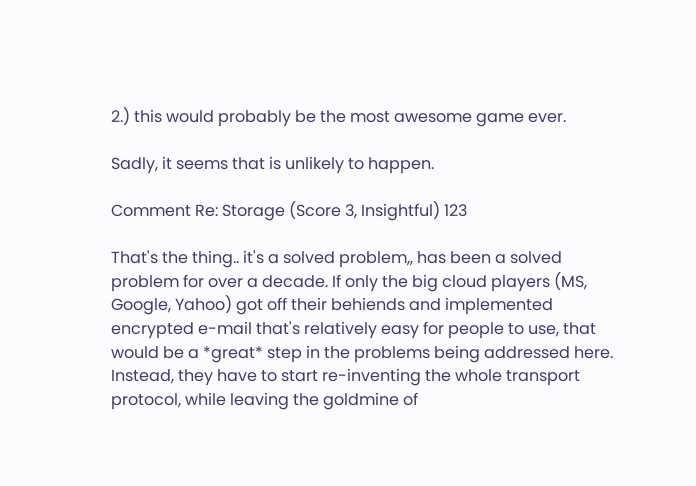2.) this would probably be the most awesome game ever.

Sadly, it seems that is unlikely to happen.

Comment Re: Storage (Score 3, Insightful) 123

That's the thing.. it's a solved problem,, has been a solved problem for over a decade. If only the big cloud players (MS, Google, Yahoo) got off their behiends and implemented encrypted e-mail that's relatively easy for people to use, that would be a *great* step in the problems being addressed here. Instead, they have to start re-inventing the whole transport protocol, while leaving the goldmine of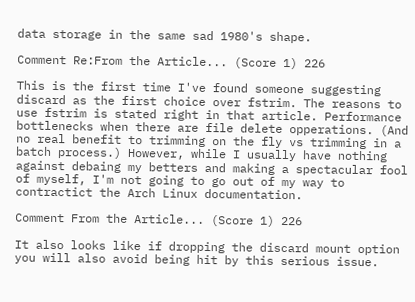data storage in the same sad 1980's shape.

Comment Re:From the Article... (Score 1) 226

This is the first time I've found someone suggesting discard as the first choice over fstrim. The reasons to use fstrim is stated right in that article. Performance bottlenecks when there are file delete opperations. (And no real benefit to trimming on the fly vs trimming in a batch process.) However, while I usually have nothing against debaing my betters and making a spectacular fool of myself, I'm not going to go out of my way to contractict the Arch Linux documentation.

Comment From the Article... (Score 1) 226

It also looks like if dropping the discard mount option you will also avoid being hit by this serious issue.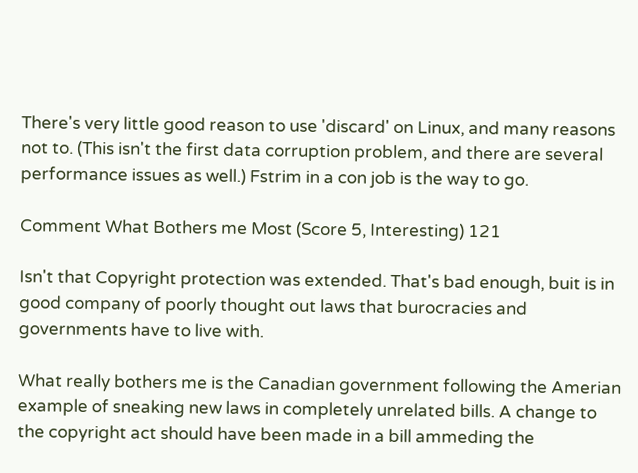There's very little good reason to use 'discard' on Linux, and many reasons not to. (This isn't the first data corruption problem, and there are several performance issues as well.) Fstrim in a con job is the way to go.

Comment What Bothers me Most (Score 5, Interesting) 121

Isn't that Copyright protection was extended. That's bad enough, buit is in good company of poorly thought out laws that burocracies and governments have to live with.

What really bothers me is the Canadian government following the Amerian example of sneaking new laws in completely unrelated bills. A change to the copyright act should have been made in a bill ammeding the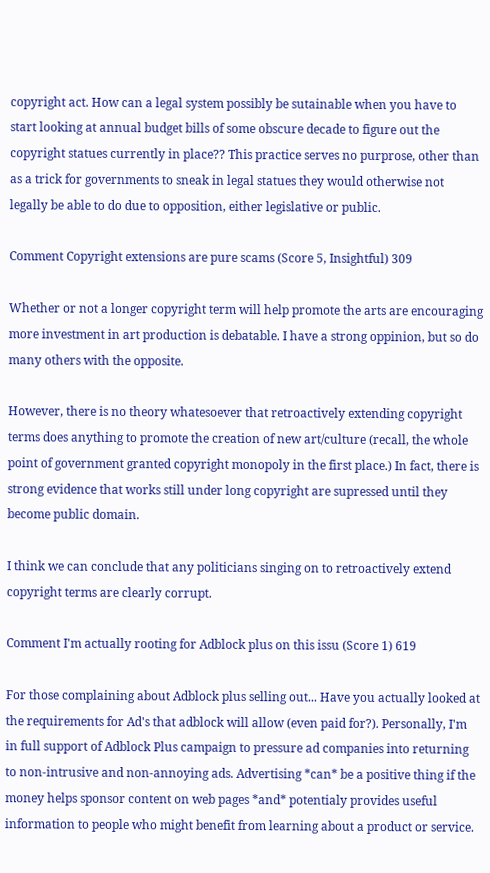copyright act. How can a legal system possibly be sutainable when you have to start looking at annual budget bills of some obscure decade to figure out the copyright statues currently in place?? This practice serves no purprose, other than as a trick for governments to sneak in legal statues they would otherwise not legally be able to do due to opposition, either legislative or public.

Comment Copyright extensions are pure scams (Score 5, Insightful) 309

Whether or not a longer copyright term will help promote the arts are encouraging more investment in art production is debatable. I have a strong oppinion, but so do many others with the opposite.

However, there is no theory whatesoever that retroactively extending copyright terms does anything to promote the creation of new art/culture (recall, the whole point of government granted copyright monopoly in the first place.) In fact, there is strong evidence that works still under long copyright are supressed until they become public domain.

I think we can conclude that any politicians singing on to retroactively extend copyright terms are clearly corrupt.

Comment I'm actually rooting for Adblock plus on this issu (Score 1) 619

For those complaining about Adblock plus selling out... Have you actually looked at the requirements for Ad's that adblock will allow (even paid for?). Personally, I'm in full support of Adblock Plus campaign to pressure ad companies into returning to non-intrusive and non-annoying ads. Advertising *can* be a positive thing if the money helps sponsor content on web pages *and* potentialy provides useful information to people who might benefit from learning about a product or service.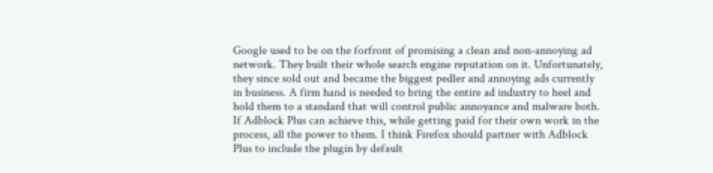Google used to be on the forfront of promising a clean and non-annoying ad network. They built their whole search engine reputation on it. Unfortunately, they since sold out and became the biggest pedler and annoying ads currently in business. A firm hand is needed to bring the entire ad industry to heel and hold them to a standard that will control public annoyance and malware both. If Adblock Plus can achieve this, while getting paid for their own work in the process, all the power to them. I think Firefox should partner with Adblock Plus to include the plugin by default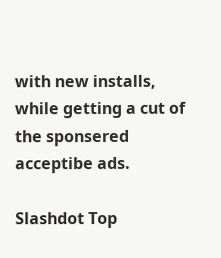with new installs, while getting a cut of the sponsered acceptibe ads.

Slashdot Top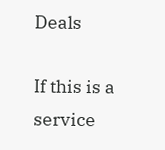Deals

If this is a service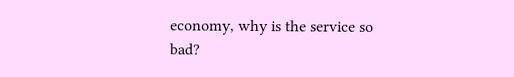economy, why is the service so bad?